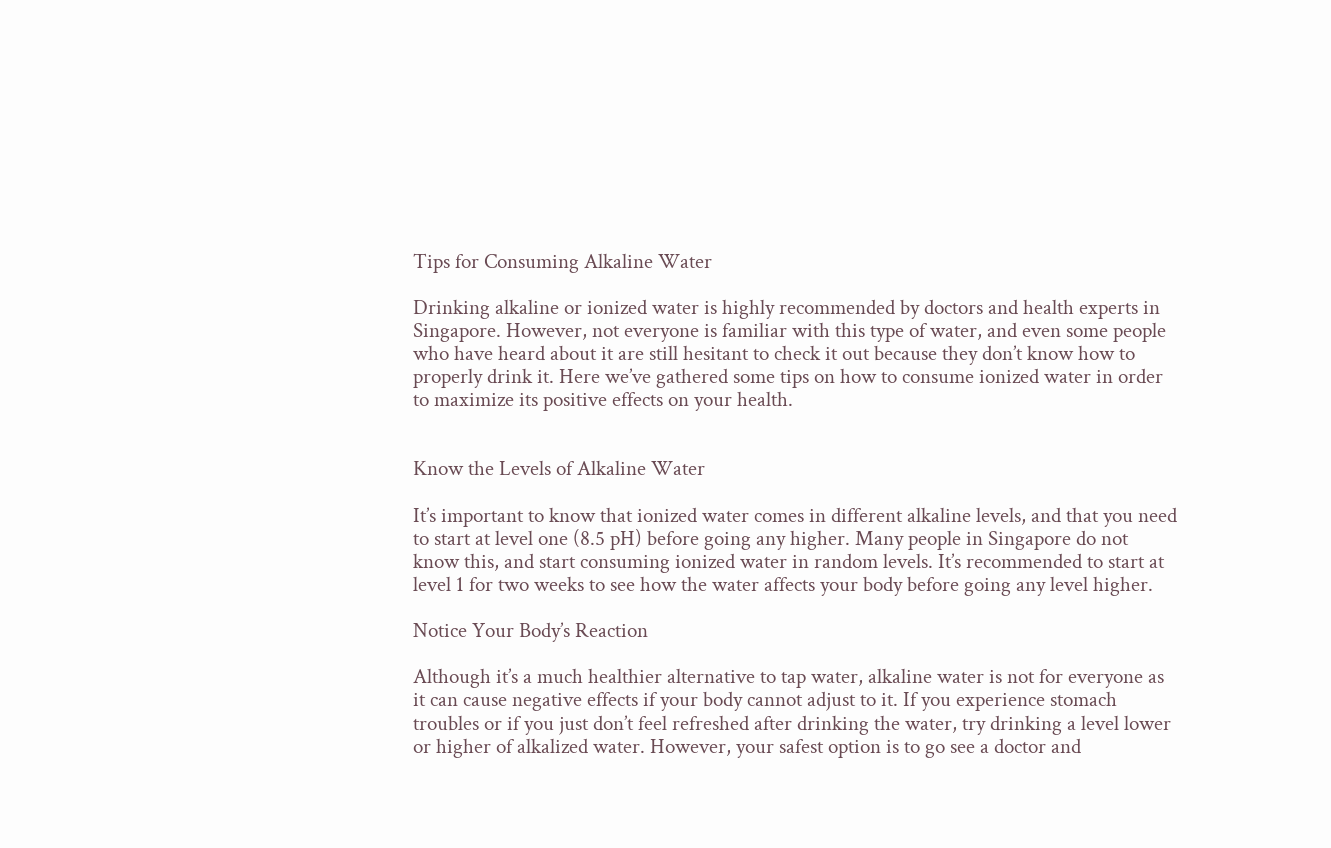Tips for Consuming Alkaline Water

Drinking alkaline or ionized water is highly recommended by doctors and health experts in Singapore. However, not everyone is familiar with this type of water, and even some people who have heard about it are still hesitant to check it out because they don’t know how to properly drink it. Here we’ve gathered some tips on how to consume ionized water in order to maximize its positive effects on your health.


Know the Levels of Alkaline Water

It’s important to know that ionized water comes in different alkaline levels, and that you need to start at level one (8.5 pH) before going any higher. Many people in Singapore do not know this, and start consuming ionized water in random levels. It’s recommended to start at level 1 for two weeks to see how the water affects your body before going any level higher.

Notice Your Body’s Reaction

Although it’s a much healthier alternative to tap water, alkaline water is not for everyone as it can cause negative effects if your body cannot adjust to it. If you experience stomach troubles or if you just don’t feel refreshed after drinking the water, try drinking a level lower or higher of alkalized water. However, your safest option is to go see a doctor and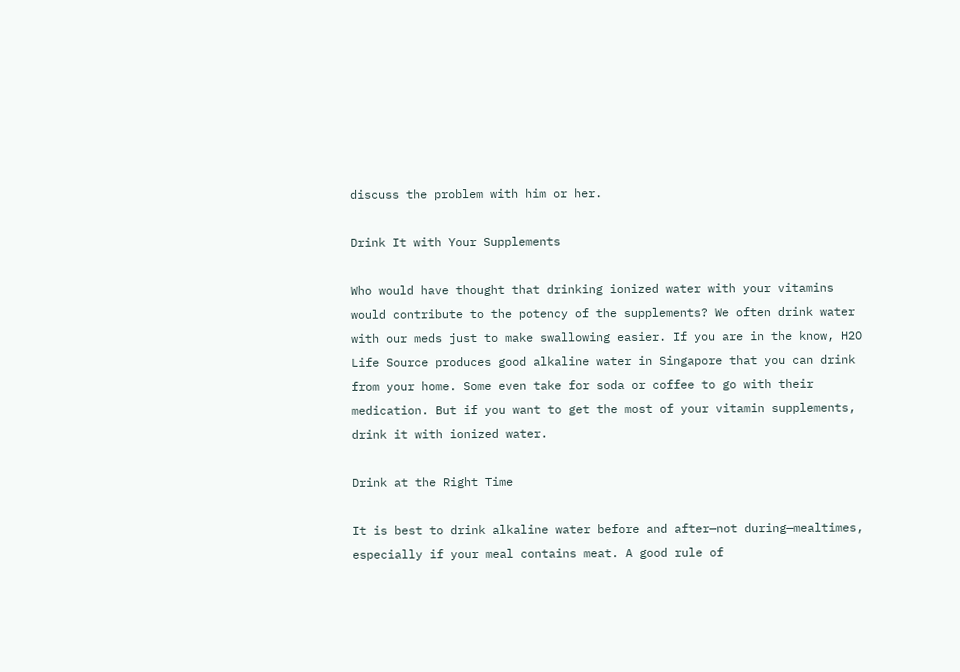discuss the problem with him or her.

Drink It with Your Supplements

Who would have thought that drinking ionized water with your vitamins would contribute to the potency of the supplements? We often drink water with our meds just to make swallowing easier. If you are in the know, H2O Life Source produces good alkaline water in Singapore that you can drink from your home. Some even take for soda or coffee to go with their medication. But if you want to get the most of your vitamin supplements, drink it with ionized water.

Drink at the Right Time

It is best to drink alkaline water before and after—not during—mealtimes, especially if your meal contains meat. A good rule of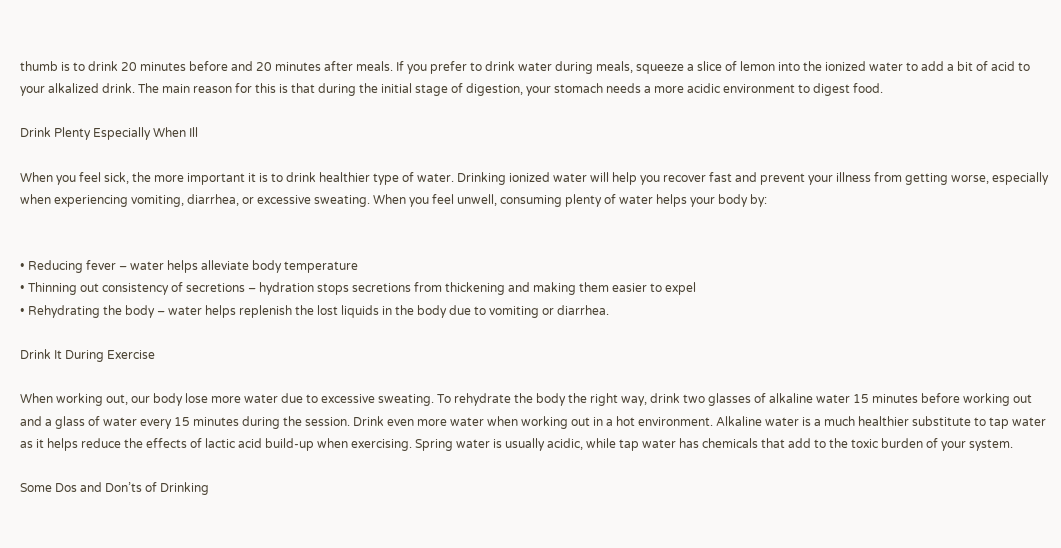thumb is to drink 20 minutes before and 20 minutes after meals. If you prefer to drink water during meals, squeeze a slice of lemon into the ionized water to add a bit of acid to your alkalized drink. The main reason for this is that during the initial stage of digestion, your stomach needs a more acidic environment to digest food.

Drink Plenty Especially When Ill

When you feel sick, the more important it is to drink healthier type of water. Drinking ionized water will help you recover fast and prevent your illness from getting worse, especially when experiencing vomiting, diarrhea, or excessive sweating. When you feel unwell, consuming plenty of water helps your body by:


• Reducing fever – water helps alleviate body temperature
• Thinning out consistency of secretions – hydration stops secretions from thickening and making them easier to expel
• Rehydrating the body – water helps replenish the lost liquids in the body due to vomiting or diarrhea.

Drink It During Exercise

When working out, our body lose more water due to excessive sweating. To rehydrate the body the right way, drink two glasses of alkaline water 15 minutes before working out and a glass of water every 15 minutes during the session. Drink even more water when working out in a hot environment. Alkaline water is a much healthier substitute to tap water as it helps reduce the effects of lactic acid build-up when exercising. Spring water is usually acidic, while tap water has chemicals that add to the toxic burden of your system.

Some Dos and Don’ts of Drinking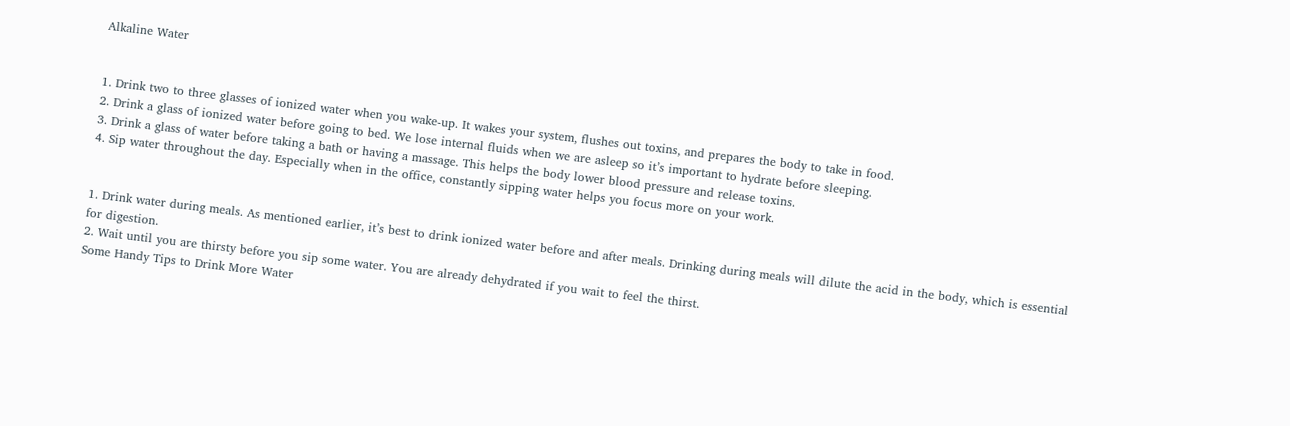Alkaline Water


1. Drink two to three glasses of ionized water when you wake-up. It wakes your system, flushes out toxins, and prepares the body to take in food.
2. Drink a glass of ionized water before going to bed. We lose internal fluids when we are asleep so it’s important to hydrate before sleeping.
3. Drink a glass of water before taking a bath or having a massage. This helps the body lower blood pressure and release toxins.
4. Sip water throughout the day. Especially when in the office, constantly sipping water helps you focus more on your work.


1. Drink water during meals. As mentioned earlier, it’s best to drink ionized water before and after meals. Drinking during meals will dilute the acid in the body, which is essential for digestion.
2. Wait until you are thirsty before you sip some water. You are already dehydrated if you wait to feel the thirst.
Some Handy Tips to Drink More Water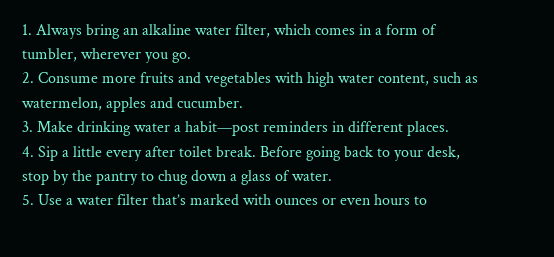1. Always bring an alkaline water filter, which comes in a form of tumbler, wherever you go.
2. Consume more fruits and vegetables with high water content, such as watermelon, apples and cucumber.
3. Make drinking water a habit—post reminders in different places.
4. Sip a little every after toilet break. Before going back to your desk, stop by the pantry to chug down a glass of water.
5. Use a water filter that’s marked with ounces or even hours to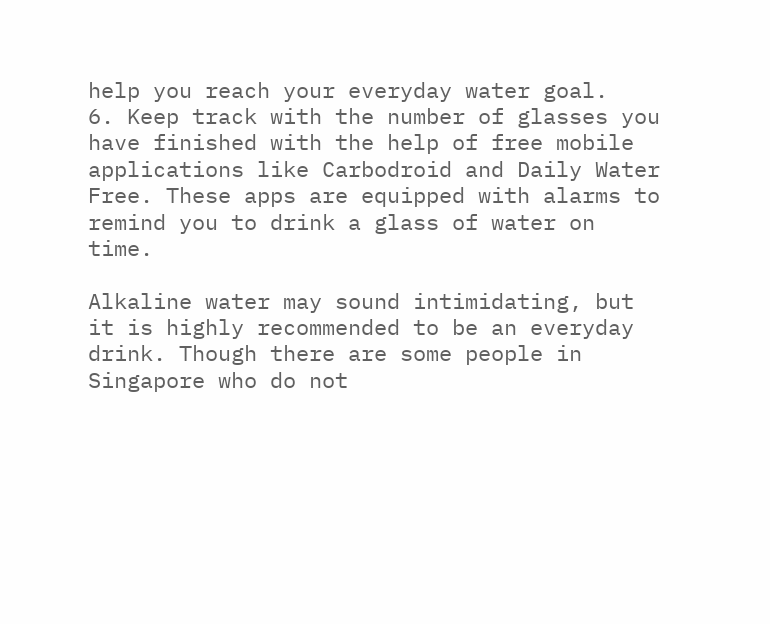help you reach your everyday water goal.
6. Keep track with the number of glasses you have finished with the help of free mobile applications like Carbodroid and Daily Water Free. These apps are equipped with alarms to remind you to drink a glass of water on time.

Alkaline water may sound intimidating, but it is highly recommended to be an everyday drink. Though there are some people in Singapore who do not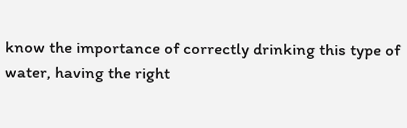know the importance of correctly drinking this type of water, having the right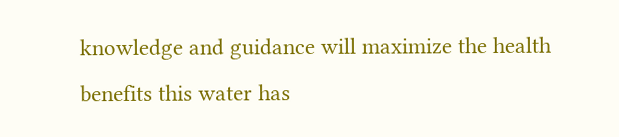knowledge and guidance will maximize the health benefits this water has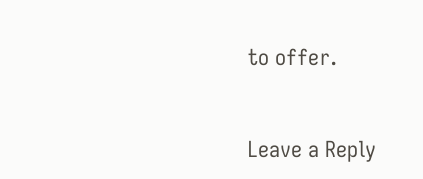to offer.


Leave a Reply